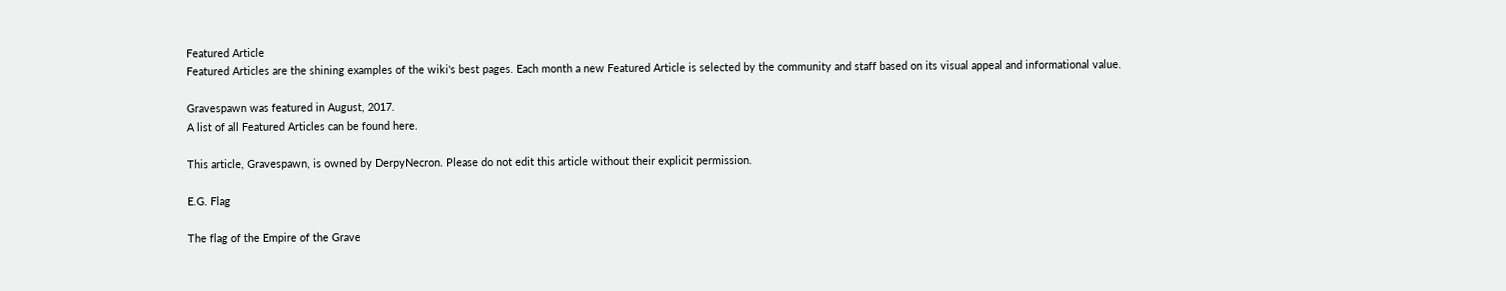Featured Article
Featured Articles are the shining examples of the wiki's best pages. Each month a new Featured Article is selected by the community and staff based on its visual appeal and informational value.

Gravespawn was featured in August, 2017.
A list of all Featured Articles can be found here.

This article, Gravespawn, is owned by DerpyNecron. Please do not edit this article without their explicit permission.

E.G. Flag

The flag of the Empire of the Grave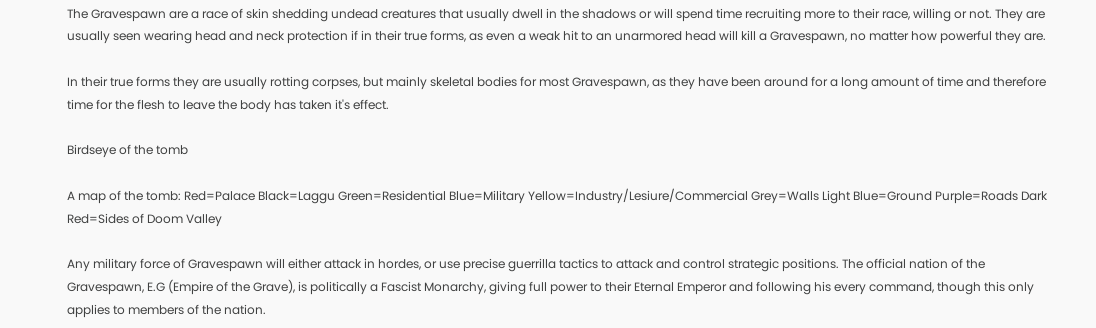The Gravespawn are a race of skin shedding undead creatures that usually dwell in the shadows or will spend time recruiting more to their race, willing or not. They are usually seen wearing head and neck protection if in their true forms, as even a weak hit to an unarmored head will kill a Gravespawn, no matter how powerful they are.

In their true forms they are usually rotting corpses, but mainly skeletal bodies for most Gravespawn, as they have been around for a long amount of time and therefore time for the flesh to leave the body has taken it's effect.

Birdseye of the tomb

A map of the tomb: Red=Palace Black=Laggu Green=Residential Blue=Military Yellow=Industry/Lesiure/Commercial Grey=Walls Light Blue=Ground Purple=Roads Dark Red=Sides of Doom Valley

Any military force of Gravespawn will either attack in hordes, or use precise guerrilla tactics to attack and control strategic positions. The official nation of the Gravespawn, E.G (Empire of the Grave), is politically a Fascist Monarchy, giving full power to their Eternal Emperor and following his every command, though this only applies to members of the nation.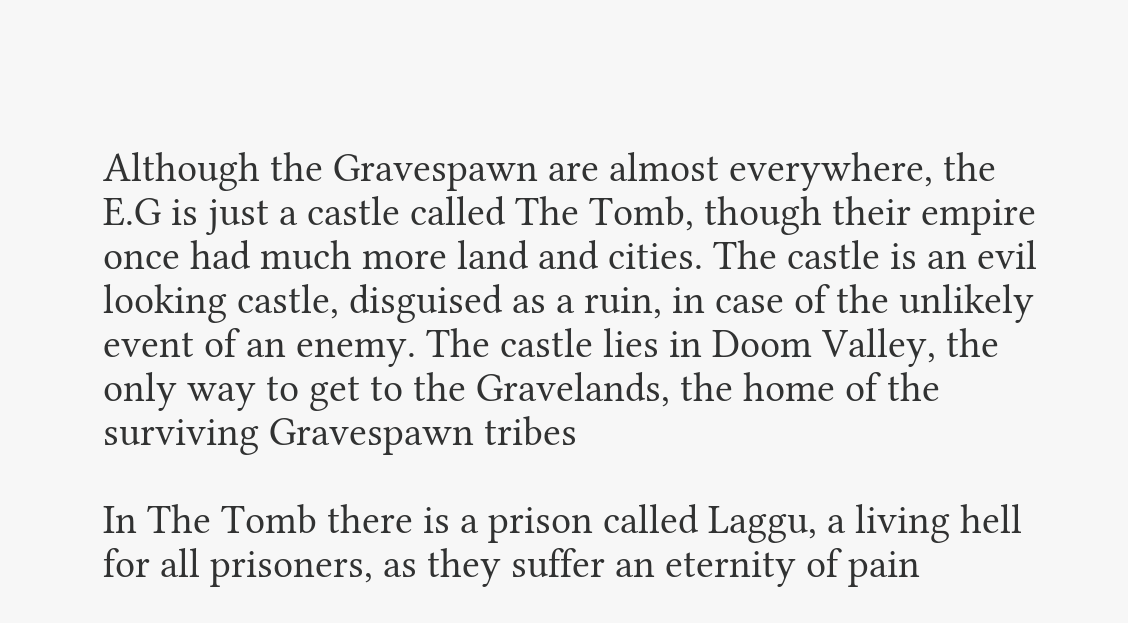Although the Gravespawn are almost everywhere, the E.G is just a castle called The Tomb, though their empire once had much more land and cities. The castle is an evil looking castle, disguised as a ruin, in case of the unlikely event of an enemy. The castle lies in Doom Valley, the only way to get to the Gravelands, the home of the surviving Gravespawn tribes

In The Tomb there is a prison called Laggu, a living hell for all prisoners, as they suffer an eternity of pain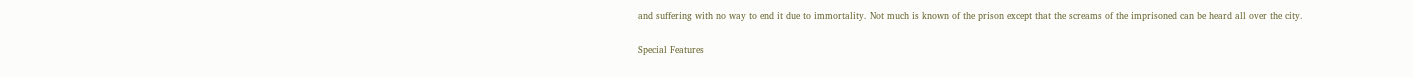and suffering with no way to end it due to immortality. Not much is known of the prison except that the screams of the imprisoned can be heard all over the city.

Special Features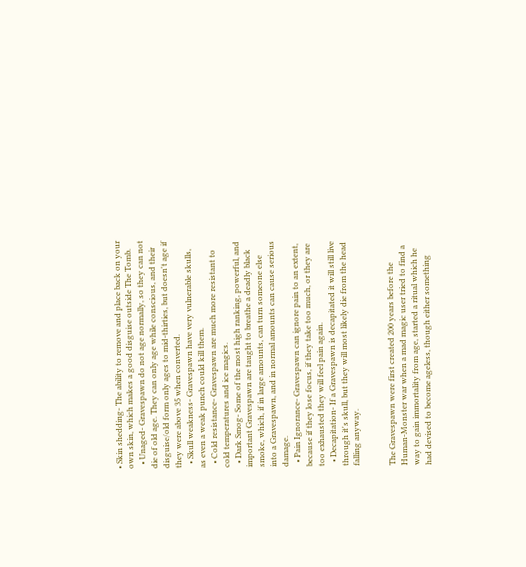• Skin shedding- The ability to remove and place back on your own skin, which makes a good disguise outside The Tomb.
  • Unaged- Gravespawn do not age normally, so they can not die of old age. They can only age while conscious, and their disguise/old form only ages to mid-thirties, but doesn't age if they were above 35 when converted.
  • Skull weakness- Gravespawn have very vulnerable skulls, as even a weak punch could kill them.
  • Cold resistance- Gravespawn are much more resistant to cold temperatures and ice magics.
  • Dark Smog- Some of the most high ranking, powerful, and important Gravespawn are taught to breathe a deadly black smoke, which, if in large amounts, can turn someone else into a Gravespawn, and in normal amounts can cause serious damage.
  • Pain Ignorance- Gravespawn can ignore pain to an extent, because if they lose focus, if they take too much, or they are too exhausted they will feel pain again.
  • Decapitation- If a Gravespawn is decapitated it will still live through it's skull, but they will most likely die from the head falling anyway.


The Gravespawn were first created 200 years before the Human-Monster war when a mad magic user tried to find a way to gain immortality from age, started a ritual which he had devised to become ageless, though either something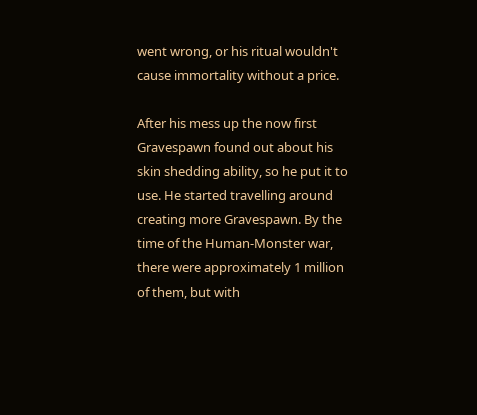went wrong, or his ritual wouldn't cause immortality without a price.

After his mess up the now first Gravespawn found out about his skin shedding ability, so he put it to use. He started travelling around creating more Gravespawn. By the time of the Human-Monster war, there were approximately 1 million of them, but with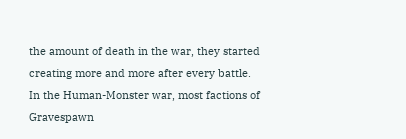the amount of death in the war, they started creating more and more after every battle. In the Human-Monster war, most factions of Gravespawn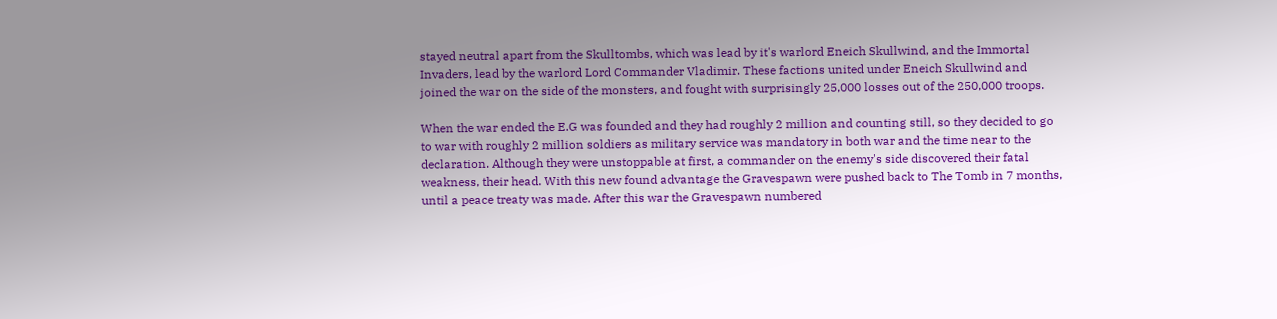stayed neutral apart from the Skulltombs, which was lead by it's warlord Eneich Skullwind, and the Immortal Invaders, lead by the warlord Lord Commander Vladimir. These factions united under Eneich Skullwind and joined the war on the side of the monsters, and fought with surprisingly 25,000 losses out of the 250,000 troops.

When the war ended the E.G was founded and they had roughly 2 million and counting still, so they decided to go to war with roughly 2 million soldiers as military service was mandatory in both war and the time near to the declaration. Although they were unstoppable at first, a commander on the enemy's side discovered their fatal weakness, their head. With this new found advantage the Gravespawn were pushed back to The Tomb in 7 months, until a peace treaty was made. After this war the Gravespawn numbered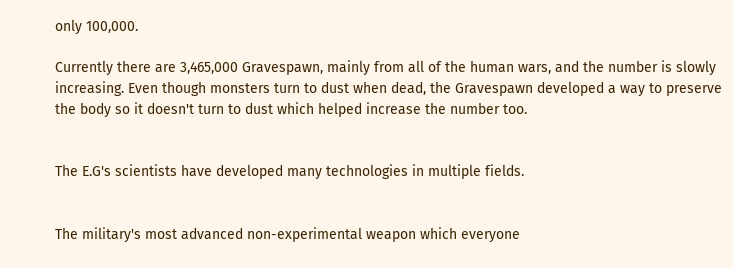only 100,000.

Currently there are 3,465,000 Gravespawn, mainly from all of the human wars, and the number is slowly increasing. Even though monsters turn to dust when dead, the Gravespawn developed a way to preserve the body so it doesn't turn to dust which helped increase the number too.


The E.G's scientists have developed many technologies in multiple fields.


The military's most advanced non-experimental weapon which everyone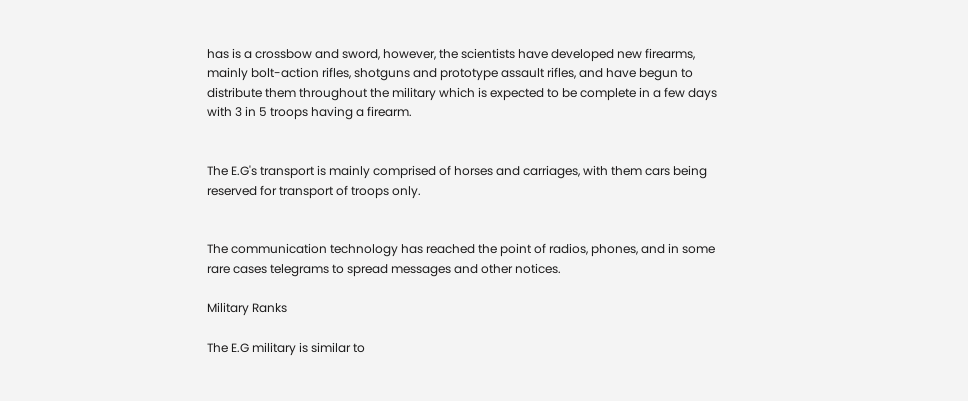has is a crossbow and sword, however, the scientists have developed new firearms, mainly bolt-action rifles, shotguns and prototype assault rifles, and have begun to distribute them throughout the military which is expected to be complete in a few days with 3 in 5 troops having a firearm.


The E.G's transport is mainly comprised of horses and carriages, with them cars being reserved for transport of troops only.


The communication technology has reached the point of radios, phones, and in some rare cases telegrams to spread messages and other notices.

Military Ranks

The E.G military is similar to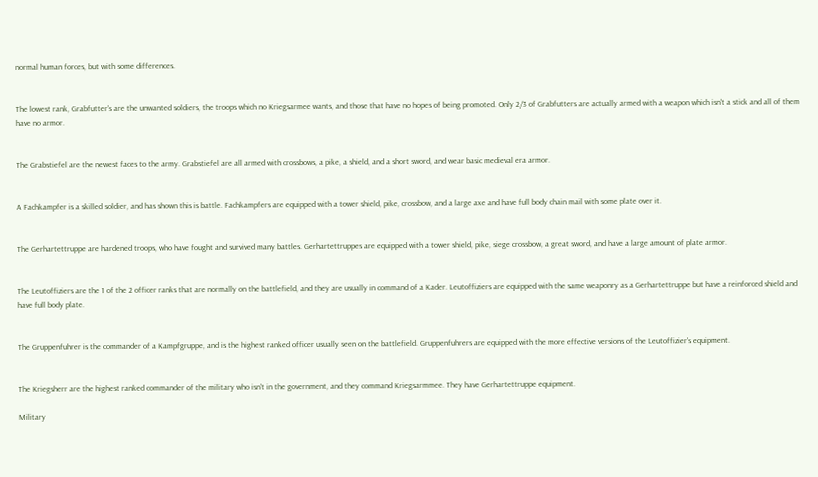normal human forces, but with some differences.


The lowest rank, Grabfutter's are the unwanted soldiers, the troops which no Kriegsarmee wants, and those that have no hopes of being promoted. Only 2/3 of Grabfutters are actually armed with a weapon which isn't a stick and all of them have no armor.


The Grabstiefel are the newest faces to the army. Grabstiefel are all armed with crossbows, a pike, a shield, and a short sword, and wear basic medieval era armor.


A Fachkampfer is a skilled soldier, and has shown this is battle. Fachkampfers are equipped with a tower shield, pike, crossbow, and a large axe and have full body chain mail with some plate over it.


The Gerhartettruppe are hardened troops, who have fought and survived many battles. Gerhartettruppes are equipped with a tower shield, pike, siege crossbow, a great sword, and have a large amount of plate armor.


The Leutoffiziers are the 1 of the 2 officer ranks that are normally on the battlefield, and they are usually in command of a Kader. Leutoffiziers are equipped with the same weaponry as a Gerhartettruppe but have a reinforced shield and have full body plate.


The Gruppenfuhrer is the commander of a Kampfgruppe, and is the highest ranked officer usually seen on the battlefield. Gruppenfuhrers are equipped with the more effective versions of the Leutoffizier's equipment.


The Kriegsherr are the highest ranked commander of the military who isn't in the government, and they command Kriegsarmmee. They have Gerhartettruppe equipment.

Military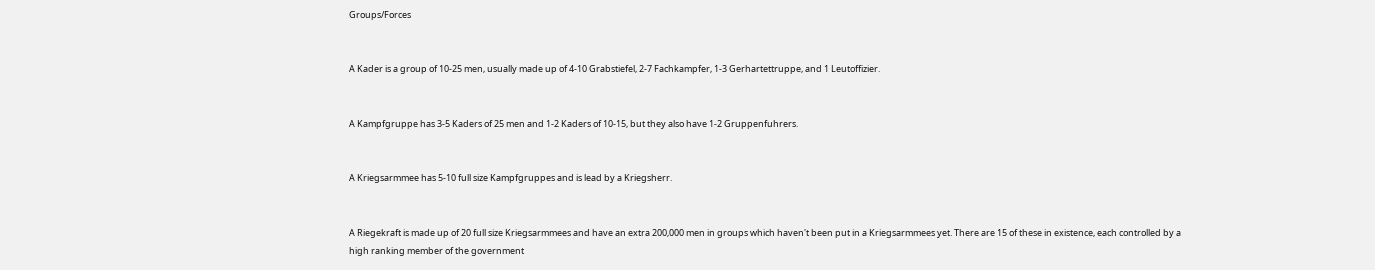Groups/Forces


A Kader is a group of 10-25 men, usually made up of 4-10 Grabstiefel, 2-7 Fachkampfer, 1-3 Gerhartettruppe, and 1 Leutoffizier.


A Kampfgruppe has 3-5 Kaders of 25 men and 1-2 Kaders of 10-15, but they also have 1-2 Gruppenfuhrers.


A Kriegsarmmee has 5-10 full size Kampfgruppes and is lead by a Kriegsherr.


A Riegekraft is made up of 20 full size Kriegsarmmees and have an extra 200,000 men in groups which haven't been put in a Kriegsarmmees yet. There are 15 of these in existence, each controlled by a high ranking member of the government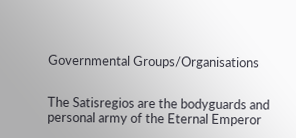Governmental Groups/Organisations


The Satisregios are the bodyguards and personal army of the Eternal Emperor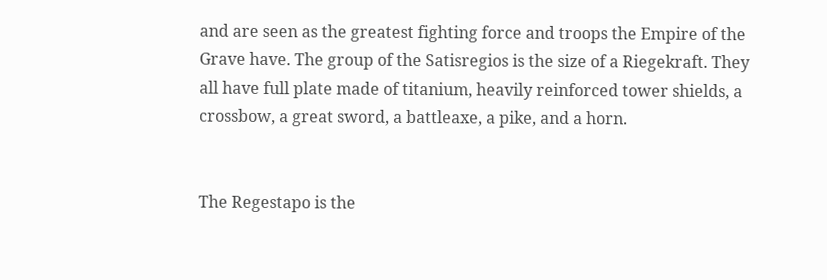and are seen as the greatest fighting force and troops the Empire of the Grave have. The group of the Satisregios is the size of a Riegekraft. They all have full plate made of titanium, heavily reinforced tower shields, a crossbow, a great sword, a battleaxe, a pike, and a horn.


The Regestapo is the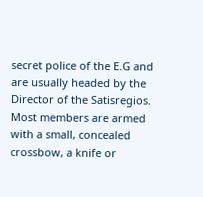secret police of the E.G and are usually headed by the Director of the Satisregios. Most members are armed with a small, concealed crossbow, a knife or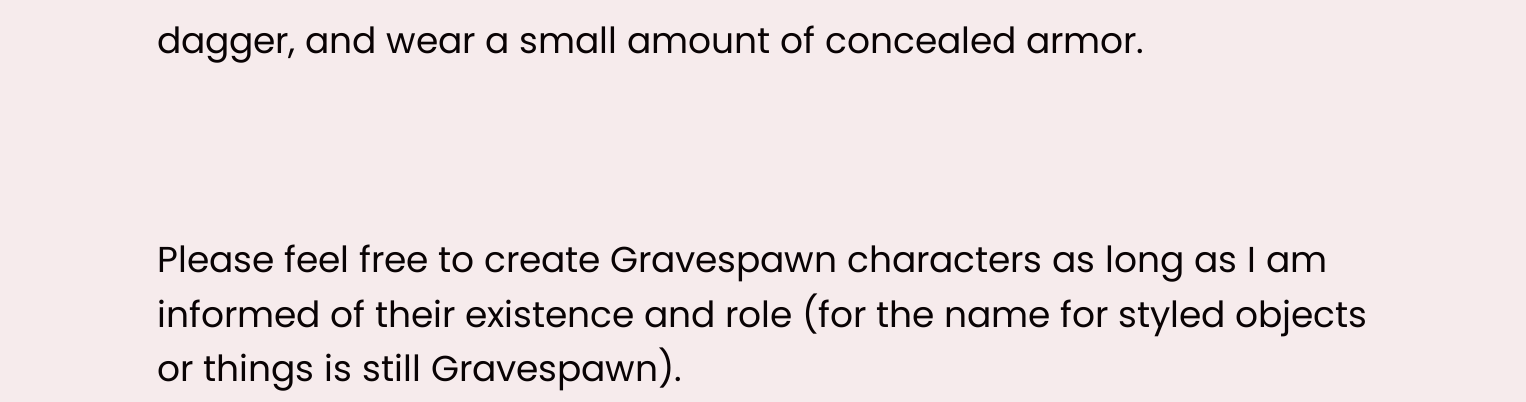dagger, and wear a small amount of concealed armor.



Please feel free to create Gravespawn characters as long as I am informed of their existence and role (for the name for styled objects or things is still Gravespawn).